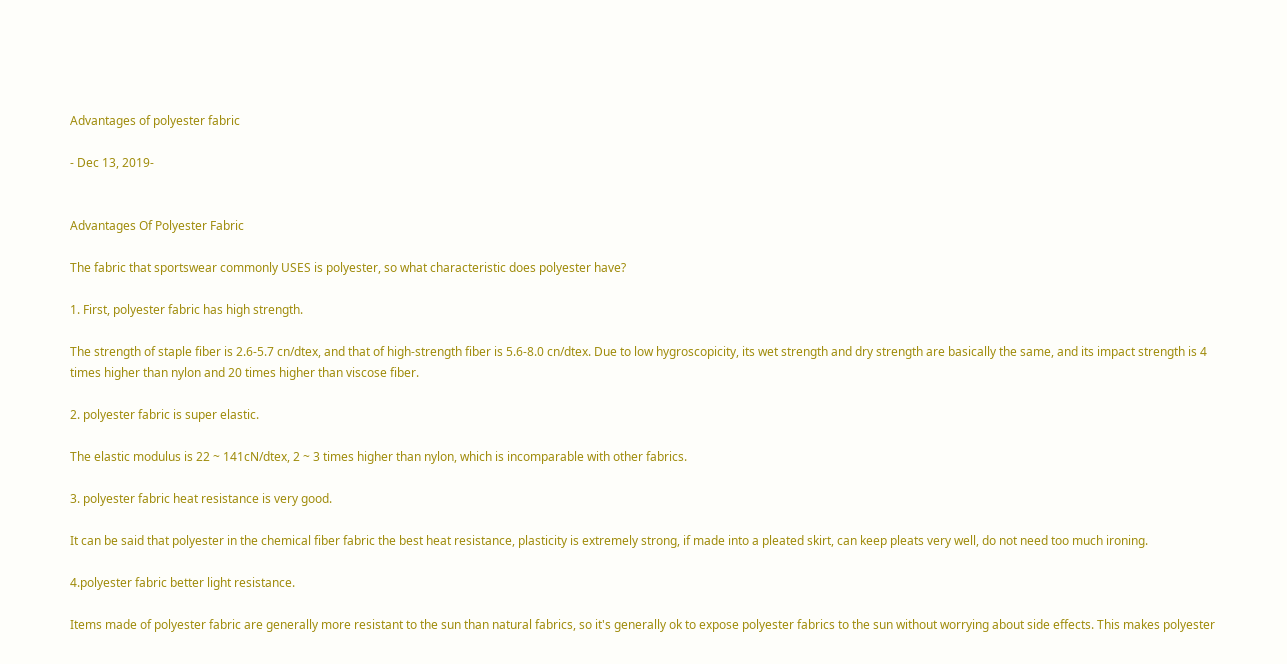Advantages of polyester fabric

- Dec 13, 2019-


Advantages Of Polyester Fabric

The fabric that sportswear commonly USES is polyester, so what characteristic does polyester have?

1. First, polyester fabric has high strength.

The strength of staple fiber is 2.6-5.7 cn/dtex, and that of high-strength fiber is 5.6-8.0 cn/dtex. Due to low hygroscopicity, its wet strength and dry strength are basically the same, and its impact strength is 4 times higher than nylon and 20 times higher than viscose fiber.

2. polyester fabric is super elastic.

The elastic modulus is 22 ~ 141cN/dtex, 2 ~ 3 times higher than nylon, which is incomparable with other fabrics.

3. polyester fabric heat resistance is very good.

It can be said that polyester in the chemical fiber fabric the best heat resistance, plasticity is extremely strong, if made into a pleated skirt, can keep pleats very well, do not need too much ironing.

4.polyester fabric better light resistance.

Items made of polyester fabric are generally more resistant to the sun than natural fabrics, so it's generally ok to expose polyester fabrics to the sun without worrying about side effects. This makes polyester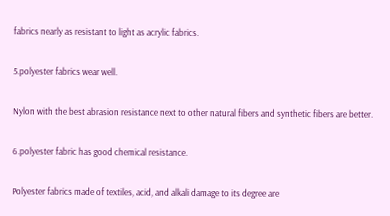fabrics nearly as resistant to light as acrylic fabrics.

5.polyester fabrics wear well.

Nylon with the best abrasion resistance next to other natural fibers and synthetic fibers are better.

6.polyester fabric has good chemical resistance.

Polyester fabrics made of textiles, acid, and alkali damage to its degree are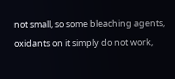not small, so some bleaching agents, oxidants on it simply do not work,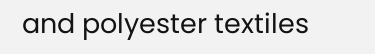and polyester textiles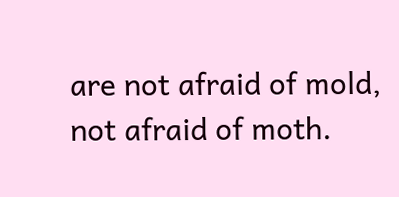are not afraid of mold, not afraid of moth.